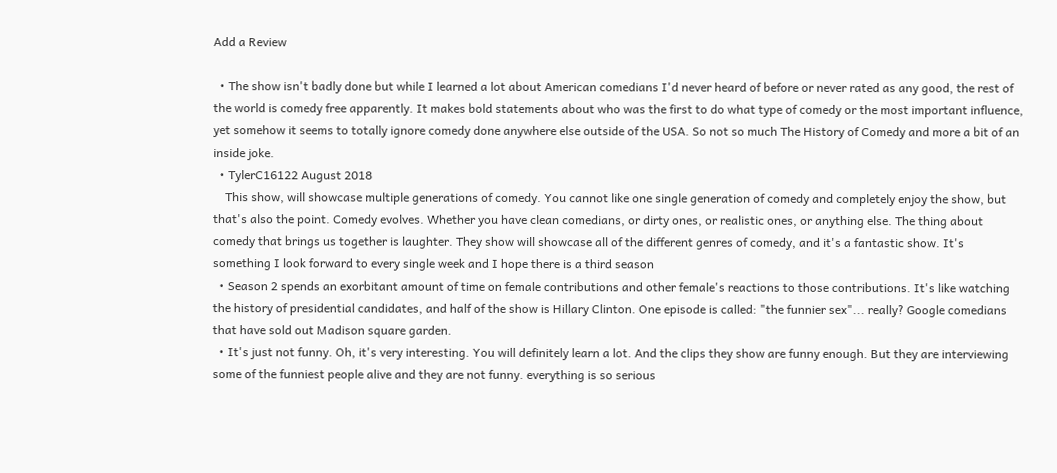Add a Review

  • The show isn't badly done but while I learned a lot about American comedians I'd never heard of before or never rated as any good, the rest of the world is comedy free apparently. It makes bold statements about who was the first to do what type of comedy or the most important influence, yet somehow it seems to totally ignore comedy done anywhere else outside of the USA. So not so much The History of Comedy and more a bit of an inside joke.
  • TylerC16122 August 2018
    This show, will showcase multiple generations of comedy. You cannot like one single generation of comedy and completely enjoy the show, but that's also the point. Comedy evolves. Whether you have clean comedians, or dirty ones, or realistic ones, or anything else. The thing about comedy that brings us together is laughter. They show will showcase all of the different genres of comedy, and it's a fantastic show. It's something I look forward to every single week and I hope there is a third season
  • Season 2 spends an exorbitant amount of time on female contributions and other female's reactions to those contributions. It's like watching the history of presidential candidates, and half of the show is Hillary Clinton. One episode is called: "the funnier sex"... really? Google comedians that have sold out Madison square garden.
  • It's just not funny. Oh, it's very interesting. You will definitely learn a lot. And the clips they show are funny enough. But they are interviewing some of the funniest people alive and they are not funny. everything is so serious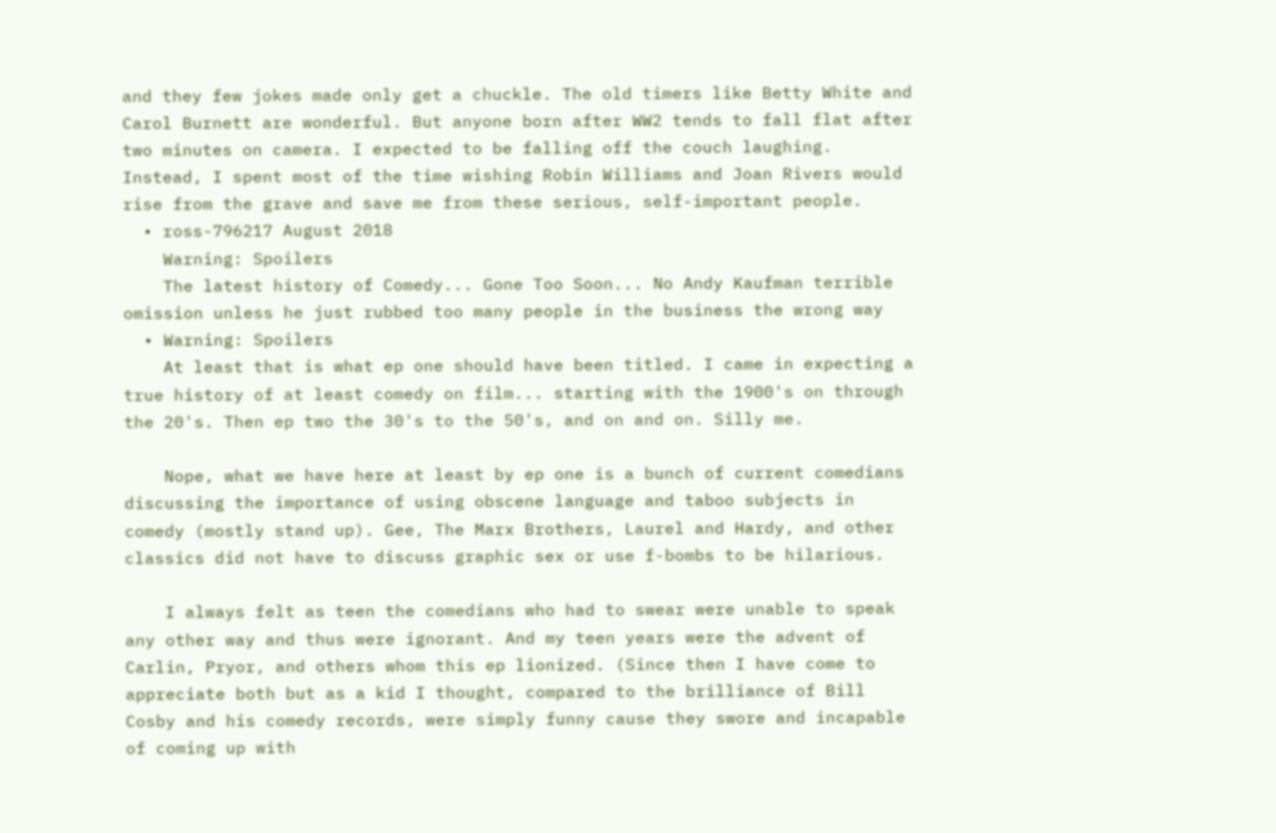and they few jokes made only get a chuckle. The old timers like Betty White and Carol Burnett are wonderful. But anyone born after WW2 tends to fall flat after two minutes on camera. I expected to be falling off the couch laughing. Instead, I spent most of the time wishing Robin Williams and Joan Rivers would rise from the grave and save me from these serious, self-important people.
  • ross-796217 August 2018
    Warning: Spoilers
    The latest history of Comedy... Gone Too Soon... No Andy Kaufman terrible omission unless he just rubbed too many people in the business the wrong way
  • Warning: Spoilers
    At least that is what ep one should have been titled. I came in expecting a true history of at least comedy on film... starting with the 1900's on through the 20's. Then ep two the 30's to the 50's, and on and on. Silly me.

    Nope, what we have here at least by ep one is a bunch of current comedians discussing the importance of using obscene language and taboo subjects in comedy (mostly stand up). Gee, The Marx Brothers, Laurel and Hardy, and other classics did not have to discuss graphic sex or use f-bombs to be hilarious.

    I always felt as teen the comedians who had to swear were unable to speak any other way and thus were ignorant. And my teen years were the advent of Carlin, Pryor, and others whom this ep lionized. (Since then I have come to appreciate both but as a kid I thought, compared to the brilliance of Bill Cosby and his comedy records, were simply funny cause they swore and incapable of coming up with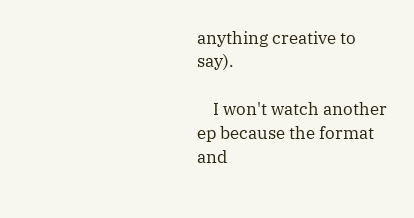anything creative to say).

    I won't watch another ep because the format and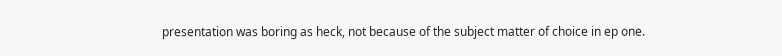presentation was boring as heck, not because of the subject matter of choice in ep one.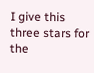I give this three stars for the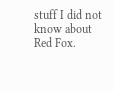stuff I did not know about Red Fox.